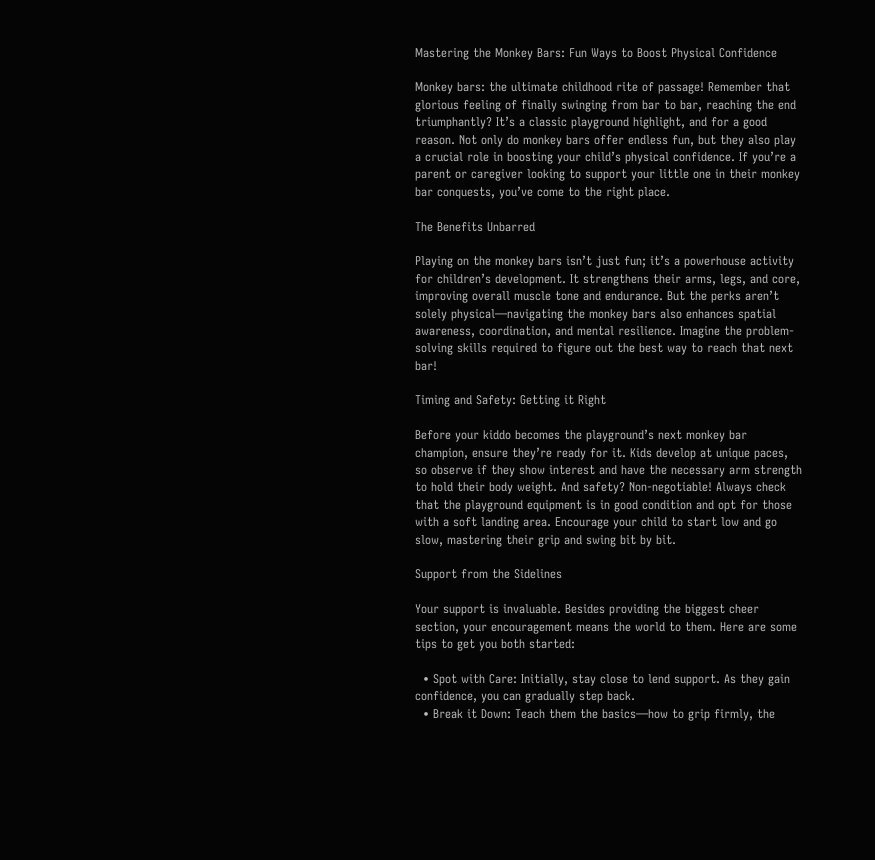Mastering the Monkey Bars: Fun Ways to Boost Physical Confidence

Monkey bars: the ultimate childhood rite of passage! Remember that glorious feeling of finally swinging from bar to bar, reaching the end triumphantly? It’s a classic playground highlight, and for a good reason. Not only do monkey bars offer endless fun, but they also play a crucial role in boosting your child’s physical confidence. If you’re a parent or caregiver looking to support your little one in their monkey bar conquests, you’ve come to the right place.

The Benefits Unbarred

Playing on the monkey bars isn’t just fun; it’s a powerhouse activity for children’s development. It strengthens their arms, legs, and core, improving overall muscle tone and endurance. But the perks aren’t solely physical—navigating the monkey bars also enhances spatial awareness, coordination, and mental resilience. Imagine the problem-solving skills required to figure out the best way to reach that next bar!

Timing and Safety: Getting it Right

Before your kiddo becomes the playground’s next monkey bar champion, ensure they’re ready for it. Kids develop at unique paces, so observe if they show interest and have the necessary arm strength to hold their body weight. And safety? Non-negotiable! Always check that the playground equipment is in good condition and opt for those with a soft landing area. Encourage your child to start low and go slow, mastering their grip and swing bit by bit.

Support from the Sidelines

Your support is invaluable. Besides providing the biggest cheer section, your encouragement means the world to them. Here are some tips to get you both started:

  • Spot with Care: Initially, stay close to lend support. As they gain confidence, you can gradually step back.
  • Break it Down: Teach them the basics—how to grip firmly, the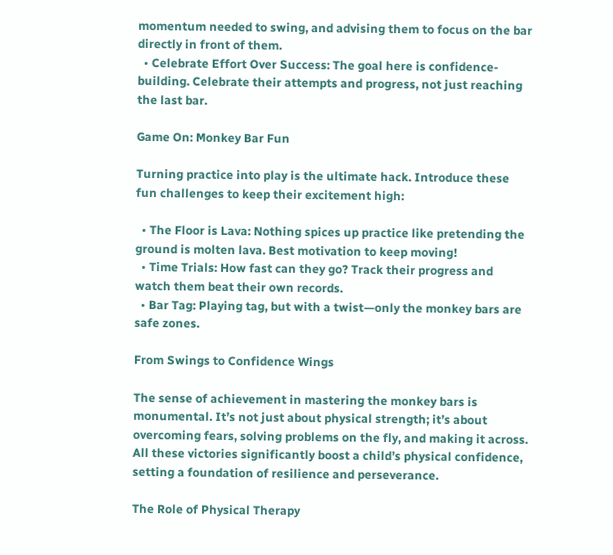momentum needed to swing, and advising them to focus on the bar directly in front of them.
  • Celebrate Effort Over Success: The goal here is confidence-building. Celebrate their attempts and progress, not just reaching the last bar.

Game On: Monkey Bar Fun

Turning practice into play is the ultimate hack. Introduce these fun challenges to keep their excitement high:

  • The Floor is Lava: Nothing spices up practice like pretending the ground is molten lava. Best motivation to keep moving!
  • Time Trials: How fast can they go? Track their progress and watch them beat their own records.
  • Bar Tag: Playing tag, but with a twist—only the monkey bars are safe zones.

From Swings to Confidence Wings

The sense of achievement in mastering the monkey bars is monumental. It’s not just about physical strength; it’s about overcoming fears, solving problems on the fly, and making it across. All these victories significantly boost a child’s physical confidence, setting a foundation of resilience and perseverance.

The Role of Physical Therapy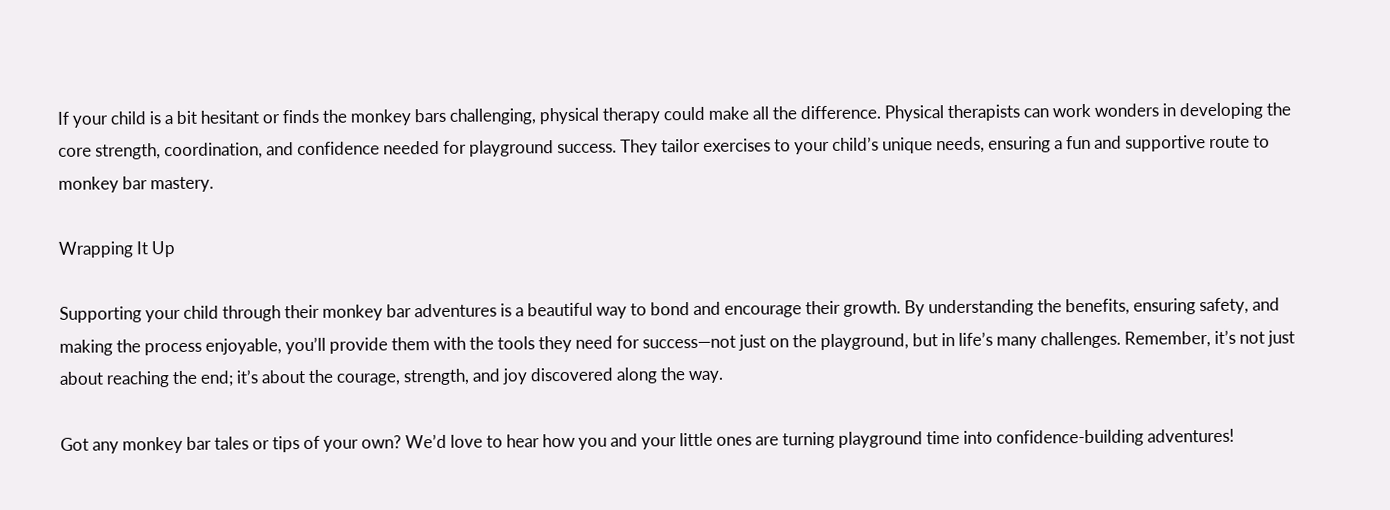If your child is a bit hesitant or finds the monkey bars challenging, physical therapy could make all the difference. Physical therapists can work wonders in developing the core strength, coordination, and confidence needed for playground success. They tailor exercises to your child’s unique needs, ensuring a fun and supportive route to monkey bar mastery.

Wrapping It Up

Supporting your child through their monkey bar adventures is a beautiful way to bond and encourage their growth. By understanding the benefits, ensuring safety, and making the process enjoyable, you’ll provide them with the tools they need for success—not just on the playground, but in life’s many challenges. Remember, it’s not just about reaching the end; it’s about the courage, strength, and joy discovered along the way.

Got any monkey bar tales or tips of your own? We’d love to hear how you and your little ones are turning playground time into confidence-building adventures!